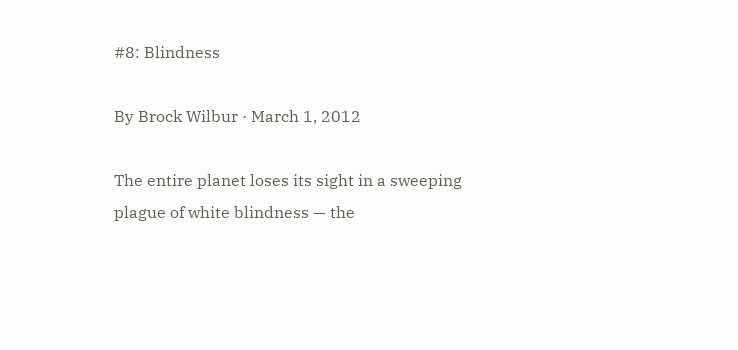#8: Blindness

By Brock Wilbur · March 1, 2012

The entire planet loses its sight in a sweeping plague of white blindness — the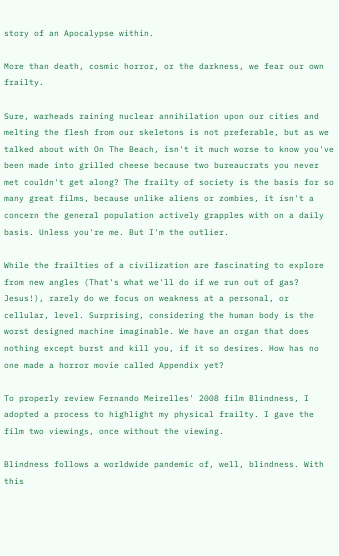story of an Apocalypse within.

More than death, cosmic horror, or the darkness, we fear our own frailty.

Sure, warheads raining nuclear annihilation upon our cities and melting the flesh from our skeletons is not preferable, but as we talked about with On The Beach, isn't it much worse to know you've been made into grilled cheese because two bureaucrats you never met couldn't get along? The frailty of society is the basis for so many great films, because unlike aliens or zombies, it isn't a concern the general population actively grapples with on a daily basis. Unless you're me. But I'm the outlier.

While the frailties of a civilization are fascinating to explore from new angles (That's what we'll do if we run out of gas? Jesus!), rarely do we focus on weakness at a personal, or cellular, level. Surprising, considering the human body is the worst designed machine imaginable. We have an organ that does nothing except burst and kill you, if it so desires. How has no one made a horror movie called Appendix yet?

To properly review Fernando Meirelles' 2008 film Blindness, I adopted a process to highlight my physical frailty. I gave the film two viewings, once without the viewing.

Blindness follows a worldwide pandemic of, well, blindness. With this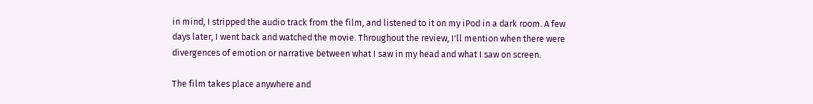in mind, I stripped the audio track from the film, and listened to it on my iPod in a dark room. A few days later, I went back and watched the movie. Throughout the review, I'll mention when there were divergences of emotion or narrative between what I saw in my head and what I saw on screen.

The film takes place anywhere and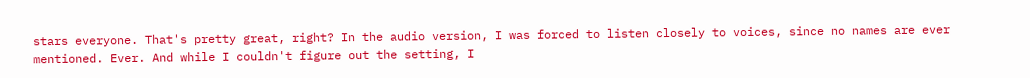stars everyone. That's pretty great, right? In the audio version, I was forced to listen closely to voices, since no names are ever mentioned. Ever. And while I couldn't figure out the setting, I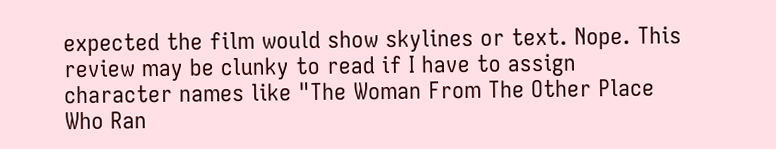expected the film would show skylines or text. Nope. This review may be clunky to read if I have to assign character names like "The Woman From The Other Place Who Ran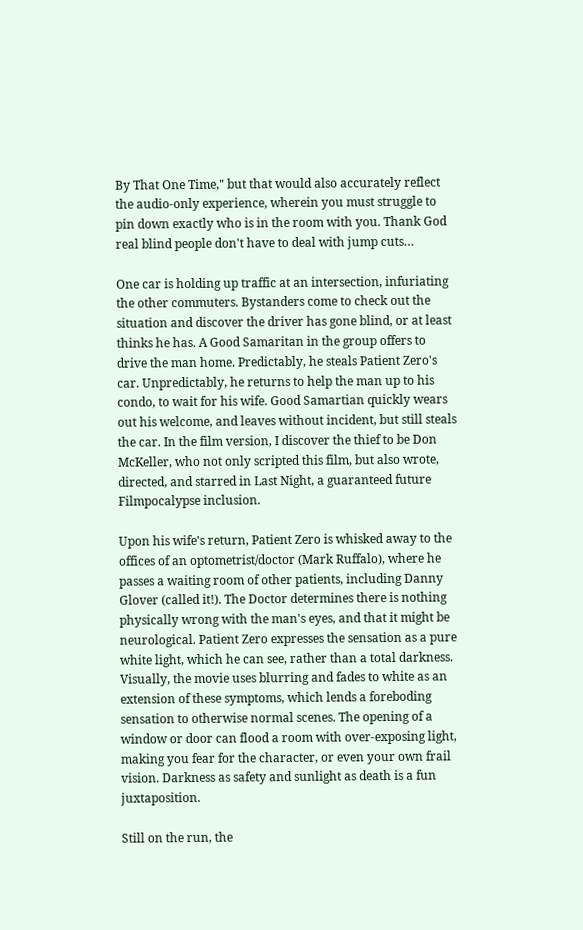By That One Time," but that would also accurately reflect the audio-only experience, wherein you must struggle to pin down exactly who is in the room with you. Thank God real blind people don't have to deal with jump cuts…

One car is holding up traffic at an intersection, infuriating the other commuters. Bystanders come to check out the situation and discover the driver has gone blind, or at least thinks he has. A Good Samaritan in the group offers to drive the man home. Predictably, he steals Patient Zero's car. Unpredictably, he returns to help the man up to his condo, to wait for his wife. Good Samartian quickly wears out his welcome, and leaves without incident, but still steals the car. In the film version, I discover the thief to be Don McKeller, who not only scripted this film, but also wrote, directed, and starred in Last Night, a guaranteed future Filmpocalypse inclusion.

Upon his wife's return, Patient Zero is whisked away to the offices of an optometrist/doctor (Mark Ruffalo), where he passes a waiting room of other patients, including Danny Glover (called it!). The Doctor determines there is nothing physically wrong with the man's eyes, and that it might be neurological. Patient Zero expresses the sensation as a pure white light, which he can see, rather than a total darkness. Visually, the movie uses blurring and fades to white as an extension of these symptoms, which lends a foreboding sensation to otherwise normal scenes. The opening of a window or door can flood a room with over-exposing light, making you fear for the character, or even your own frail vision. Darkness as safety and sunlight as death is a fun juxtaposition.

Still on the run, the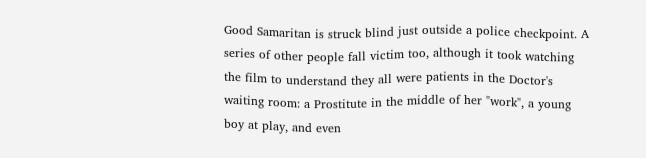Good Samaritan is struck blind just outside a police checkpoint. A series of other people fall victim too, although it took watching the film to understand they all were patients in the Doctor's waiting room: a Prostitute in the middle of her "work", a young boy at play, and even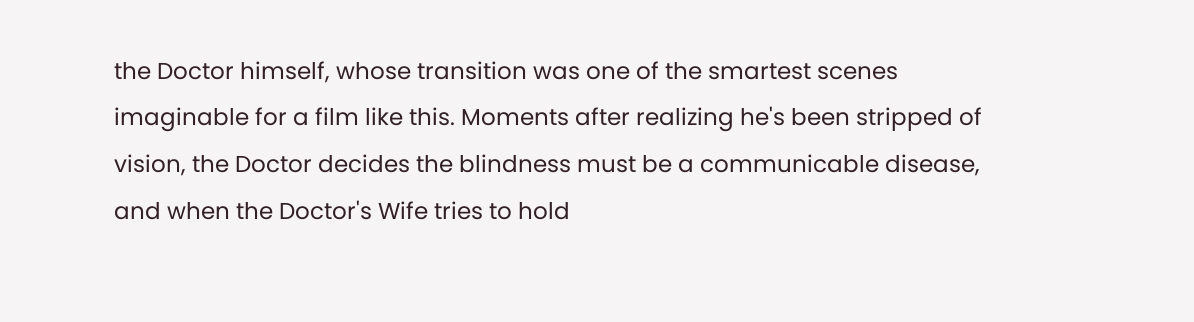the Doctor himself, whose transition was one of the smartest scenes imaginable for a film like this. Moments after realizing he's been stripped of vision, the Doctor decides the blindness must be a communicable disease, and when the Doctor's Wife tries to hold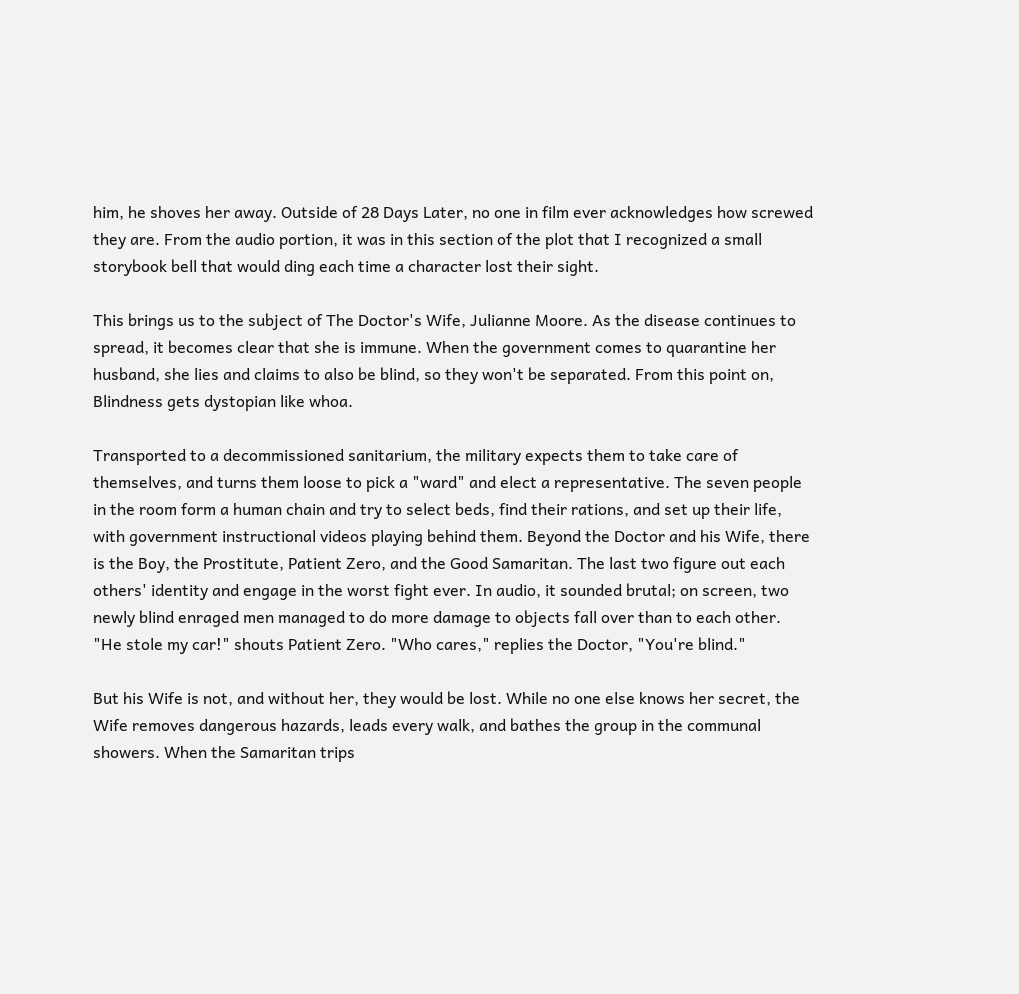him, he shoves her away. Outside of 28 Days Later, no one in film ever acknowledges how screwed they are. From the audio portion, it was in this section of the plot that I recognized a small storybook bell that would ding each time a character lost their sight.

This brings us to the subject of The Doctor's Wife, Julianne Moore. As the disease continues to spread, it becomes clear that she is immune. When the government comes to quarantine her husband, she lies and claims to also be blind, so they won't be separated. From this point on, Blindness gets dystopian like whoa.

Transported to a decommissioned sanitarium, the military expects them to take care of themselves, and turns them loose to pick a "ward" and elect a representative. The seven people in the room form a human chain and try to select beds, find their rations, and set up their life, with government instructional videos playing behind them. Beyond the Doctor and his Wife, there is the Boy, the Prostitute, Patient Zero, and the Good Samaritan. The last two figure out each others' identity and engage in the worst fight ever. In audio, it sounded brutal; on screen, two newly blind enraged men managed to do more damage to objects fall over than to each other. "He stole my car!" shouts Patient Zero. "Who cares," replies the Doctor, "You're blind."

But his Wife is not, and without her, they would be lost. While no one else knows her secret, the Wife removes dangerous hazards, leads every walk, and bathes the group in the communal showers. When the Samaritan trips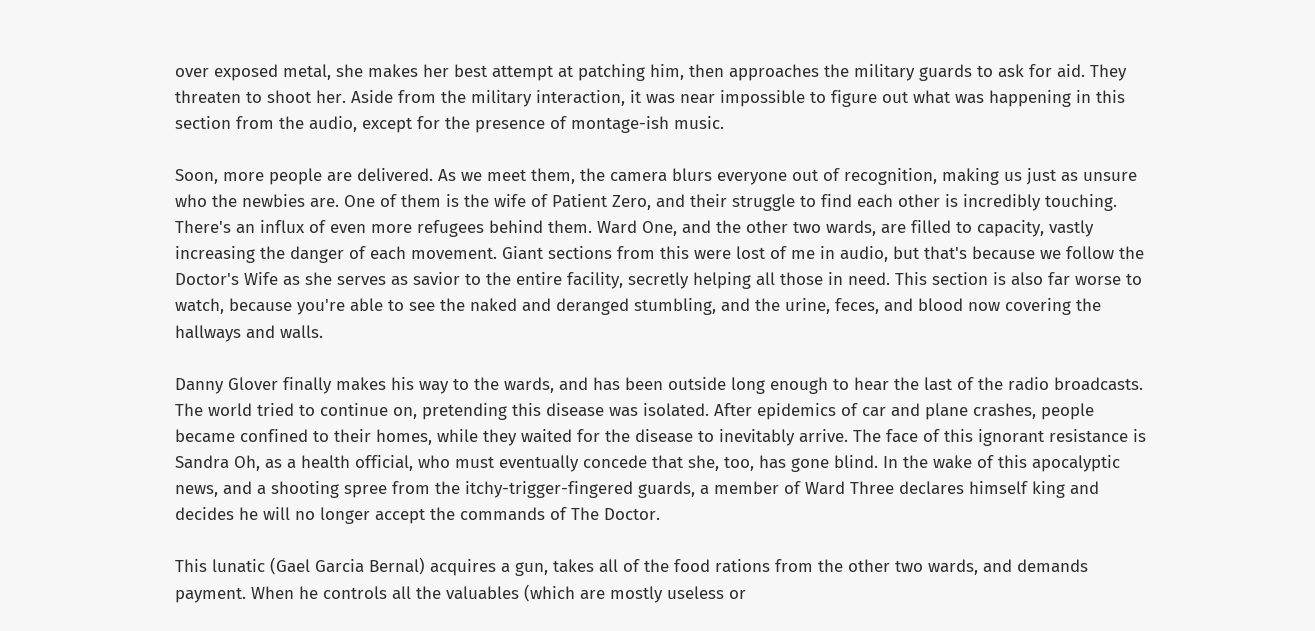over exposed metal, she makes her best attempt at patching him, then approaches the military guards to ask for aid. They threaten to shoot her. Aside from the military interaction, it was near impossible to figure out what was happening in this section from the audio, except for the presence of montage-ish music.

Soon, more people are delivered. As we meet them, the camera blurs everyone out of recognition, making us just as unsure who the newbies are. One of them is the wife of Patient Zero, and their struggle to find each other is incredibly touching. There's an influx of even more refugees behind them. Ward One, and the other two wards, are filled to capacity, vastly increasing the danger of each movement. Giant sections from this were lost of me in audio, but that's because we follow the Doctor's Wife as she serves as savior to the entire facility, secretly helping all those in need. This section is also far worse to watch, because you're able to see the naked and deranged stumbling, and the urine, feces, and blood now covering the hallways and walls.

Danny Glover finally makes his way to the wards, and has been outside long enough to hear the last of the radio broadcasts. The world tried to continue on, pretending this disease was isolated. After epidemics of car and plane crashes, people became confined to their homes, while they waited for the disease to inevitably arrive. The face of this ignorant resistance is Sandra Oh, as a health official, who must eventually concede that she, too, has gone blind. In the wake of this apocalyptic news, and a shooting spree from the itchy-trigger-fingered guards, a member of Ward Three declares himself king and decides he will no longer accept the commands of The Doctor.

This lunatic (Gael Garcia Bernal) acquires a gun, takes all of the food rations from the other two wards, and demands payment. When he controls all the valuables (which are mostly useless or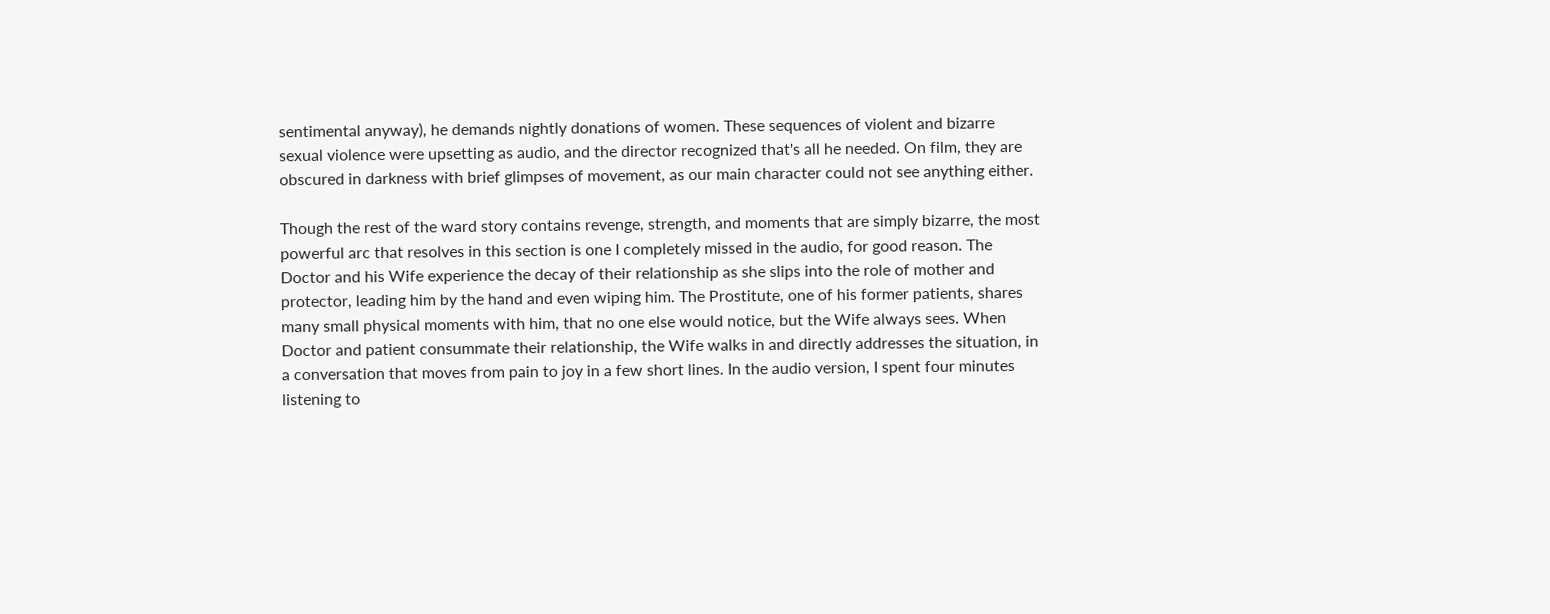sentimental anyway), he demands nightly donations of women. These sequences of violent and bizarre sexual violence were upsetting as audio, and the director recognized that's all he needed. On film, they are obscured in darkness with brief glimpses of movement, as our main character could not see anything either.

Though the rest of the ward story contains revenge, strength, and moments that are simply bizarre, the most powerful arc that resolves in this section is one I completely missed in the audio, for good reason. The Doctor and his Wife experience the decay of their relationship as she slips into the role of mother and protector, leading him by the hand and even wiping him. The Prostitute, one of his former patients, shares many small physical moments with him, that no one else would notice, but the Wife always sees. When Doctor and patient consummate their relationship, the Wife walks in and directly addresses the situation, in a conversation that moves from pain to joy in a few short lines. In the audio version, I spent four minutes listening to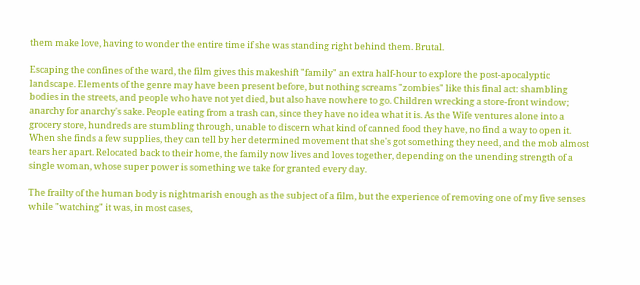them make love, having to wonder the entire time if she was standing right behind them. Brutal.

Escaping the confines of the ward, the film gives this makeshift "family" an extra half-hour to explore the post-apocalyptic landscape. Elements of the genre may have been present before, but nothing screams "zombies" like this final act: shambling bodies in the streets, and people who have not yet died, but also have nowhere to go. Children wrecking a store-front window; anarchy for anarchy's sake. People eating from a trash can, since they have no idea what it is. As the Wife ventures alone into a grocery store, hundreds are stumbling through, unable to discern what kind of canned food they have, no find a way to open it. When she finds a few supplies, they can tell by her determined movement that she's got something they need, and the mob almost tears her apart. Relocated back to their home, the family now lives and loves together, depending on the unending strength of a single woman, whose super power is something we take for granted every day.

The frailty of the human body is nightmarish enough as the subject of a film, but the experience of removing one of my five senses while "watching" it was, in most cases,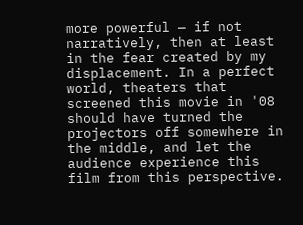more powerful — if not narratively, then at least in the fear created by my displacement. In a perfect world, theaters that screened this movie in '08 should have turned the projectors off somewhere in the middle, and let the audience experience this film from this perspective.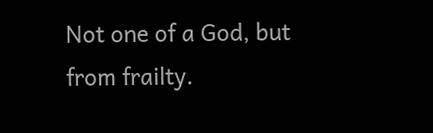Not one of a God, but from frailty.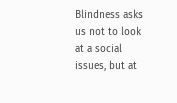Blindness asks us not to look at a social issues, but at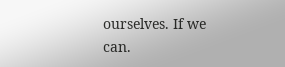ourselves. If we can.